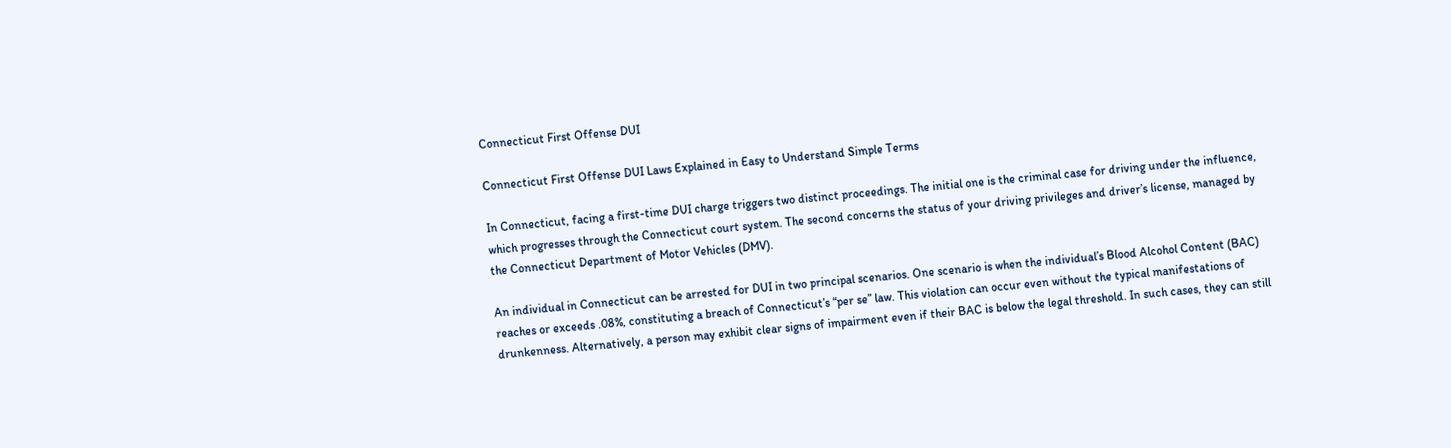Connecticut First Offense DUI

Connecticut First Offense DUI Laws Explained in Easy to Understand Simple Terms

In Connecticut, facing a first-time DUI charge triggers two distinct proceedings. The initial one is the criminal case for driving under the influence, which progresses through the Connecticut court system. The second concerns the status of your driving privileges and driver’s license, managed by the Connecticut Department of Motor Vehicles (DMV).

An individual in Connecticut can be arrested for DUI in two principal scenarios. One scenario is when the individual’s Blood Alcohol Content (BAC) reaches or exceeds .08%, constituting a breach of Connecticut’s “per se” law. This violation can occur even without the typical manifestations of drunkenness. Alternatively, a person may exhibit clear signs of impairment even if their BAC is below the legal threshold. In such cases, they can still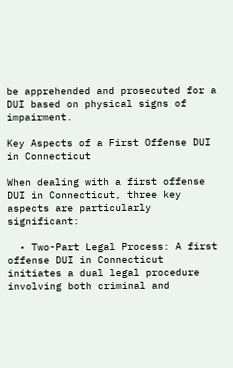be apprehended and prosecuted for a DUI based on physical signs of impairment.

Key Aspects of a First Offense DUI in Connecticut

When dealing with a first offense DUI in Connecticut, three key aspects are particularly significant:

  • Two-Part Legal Process: A first offense DUI in Connecticut initiates a dual legal procedure involving both criminal and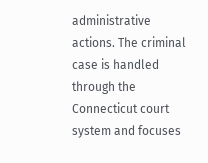administrative actions. The criminal case is handled through the Connecticut court system and focuses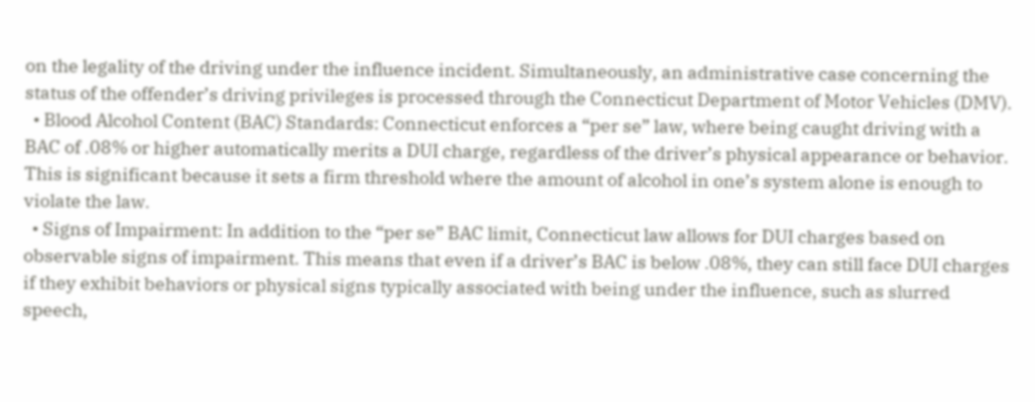on the legality of the driving under the influence incident. Simultaneously, an administrative case concerning the status of the offender’s driving privileges is processed through the Connecticut Department of Motor Vehicles (DMV).
  • Blood Alcohol Content (BAC) Standards: Connecticut enforces a “per se” law, where being caught driving with a BAC of .08% or higher automatically merits a DUI charge, regardless of the driver’s physical appearance or behavior. This is significant because it sets a firm threshold where the amount of alcohol in one’s system alone is enough to violate the law.
  • Signs of Impairment: In addition to the “per se” BAC limit, Connecticut law allows for DUI charges based on observable signs of impairment. This means that even if a driver’s BAC is below .08%, they can still face DUI charges if they exhibit behaviors or physical signs typically associated with being under the influence, such as slurred speech,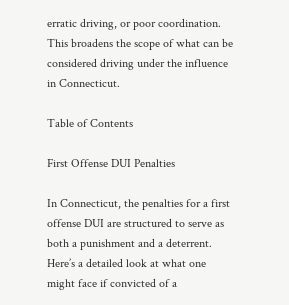erratic driving, or poor coordination. This broadens the scope of what can be considered driving under the influence in Connecticut.

Table of Contents

First Offense DUI Penalties

In Connecticut, the penalties for a first offense DUI are structured to serve as both a punishment and a deterrent. Here’s a detailed look at what one might face if convicted of a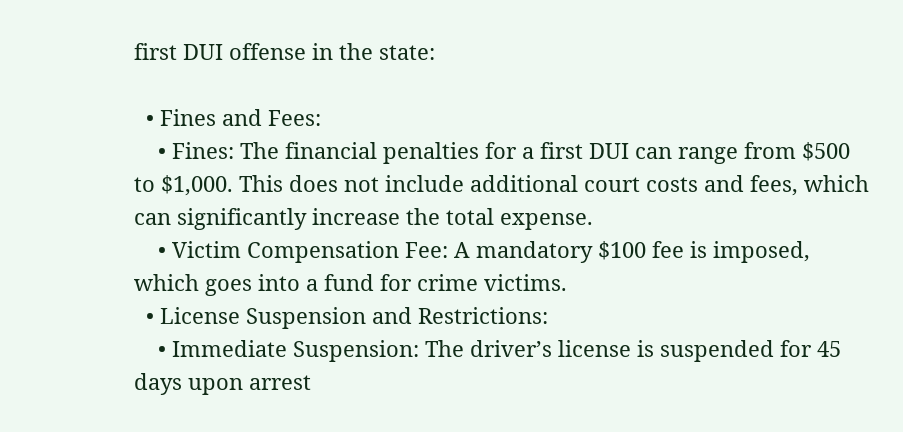first DUI offense in the state:

  • Fines and Fees:
    • Fines: The financial penalties for a first DUI can range from $500 to $1,000. This does not include additional court costs and fees, which can significantly increase the total expense.
    • Victim Compensation Fee: A mandatory $100 fee is imposed, which goes into a fund for crime victims.
  • License Suspension and Restrictions:
    • Immediate Suspension: The driver’s license is suspended for 45 days upon arrest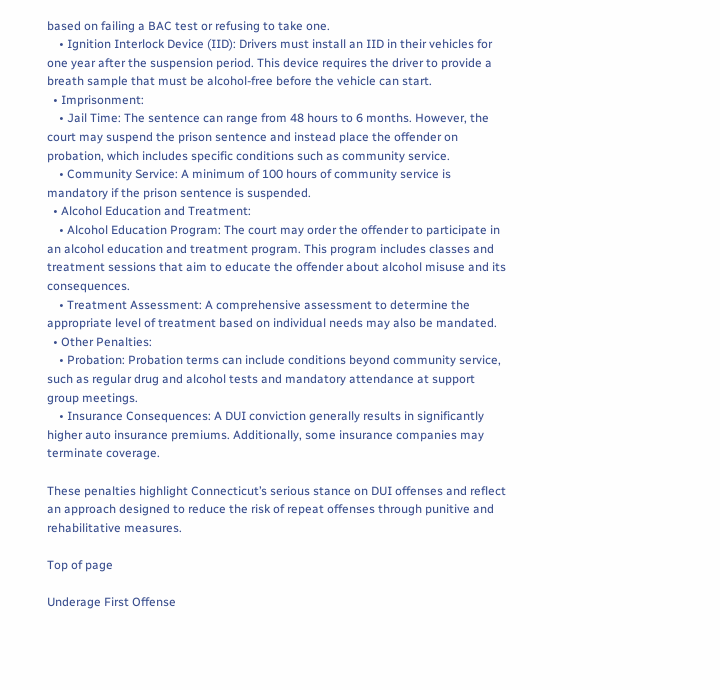based on failing a BAC test or refusing to take one.
    • Ignition Interlock Device (IID): Drivers must install an IID in their vehicles for one year after the suspension period. This device requires the driver to provide a breath sample that must be alcohol-free before the vehicle can start.
  • Imprisonment:
    • Jail Time: The sentence can range from 48 hours to 6 months. However, the court may suspend the prison sentence and instead place the offender on probation, which includes specific conditions such as community service.
    • Community Service: A minimum of 100 hours of community service is mandatory if the prison sentence is suspended.
  • Alcohol Education and Treatment:
    • Alcohol Education Program: The court may order the offender to participate in an alcohol education and treatment program. This program includes classes and treatment sessions that aim to educate the offender about alcohol misuse and its consequences.
    • Treatment Assessment: A comprehensive assessment to determine the appropriate level of treatment based on individual needs may also be mandated.
  • Other Penalties:
    • Probation: Probation terms can include conditions beyond community service, such as regular drug and alcohol tests and mandatory attendance at support group meetings.
    • Insurance Consequences: A DUI conviction generally results in significantly higher auto insurance premiums. Additionally, some insurance companies may terminate coverage.

These penalties highlight Connecticut’s serious stance on DUI offenses and reflect an approach designed to reduce the risk of repeat offenses through punitive and rehabilitative measures.

Top of page

Underage First Offense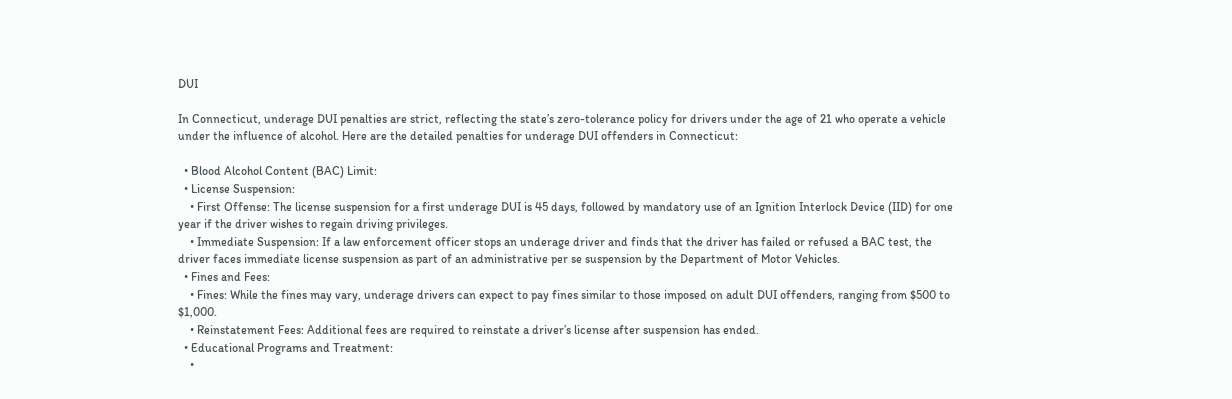DUI

In Connecticut, underage DUI penalties are strict, reflecting the state’s zero-tolerance policy for drivers under the age of 21 who operate a vehicle under the influence of alcohol. Here are the detailed penalties for underage DUI offenders in Connecticut:

  • Blood Alcohol Content (BAC) Limit:
  • License Suspension:
    • First Offense: The license suspension for a first underage DUI is 45 days, followed by mandatory use of an Ignition Interlock Device (IID) for one year if the driver wishes to regain driving privileges.
    • Immediate Suspension: If a law enforcement officer stops an underage driver and finds that the driver has failed or refused a BAC test, the driver faces immediate license suspension as part of an administrative per se suspension by the Department of Motor Vehicles.
  • Fines and Fees:
    • Fines: While the fines may vary, underage drivers can expect to pay fines similar to those imposed on adult DUI offenders, ranging from $500 to $1,000.
    • Reinstatement Fees: Additional fees are required to reinstate a driver’s license after suspension has ended.
  • Educational Programs and Treatment:
    •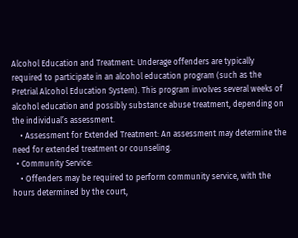Alcohol Education and Treatment: Underage offenders are typically required to participate in an alcohol education program (such as the Pretrial Alcohol Education System). This program involves several weeks of alcohol education and possibly substance abuse treatment, depending on the individual’s assessment.
    • Assessment for Extended Treatment: An assessment may determine the need for extended treatment or counseling.
  • Community Service:
    • Offenders may be required to perform community service, with the hours determined by the court,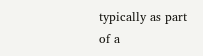typically as part of a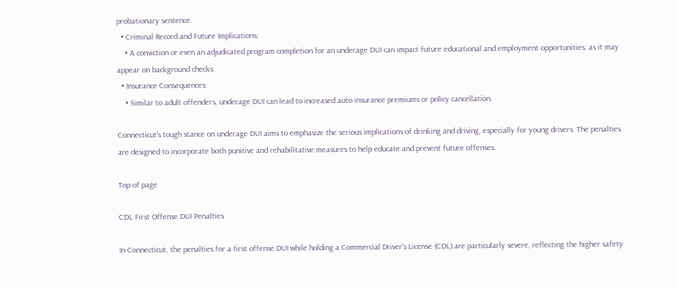probationary sentence.
  • Criminal Record and Future Implications:
    • A conviction or even an adjudicated program completion for an underage DUI can impact future educational and employment opportunities, as it may appear on background checks.
  • Insurance Consequences:
    • Similar to adult offenders, underage DUI can lead to increased auto insurance premiums or policy cancellation.

Connecticut’s tough stance on underage DUI aims to emphasize the serious implications of drinking and driving, especially for young drivers. The penalties are designed to incorporate both punitive and rehabilitative measures to help educate and prevent future offenses.

Top of page

CDL First Offense DUI Penalties

In Connecticut, the penalties for a first offense DUI while holding a Commercial Driver’s License (CDL) are particularly severe, reflecting the higher safety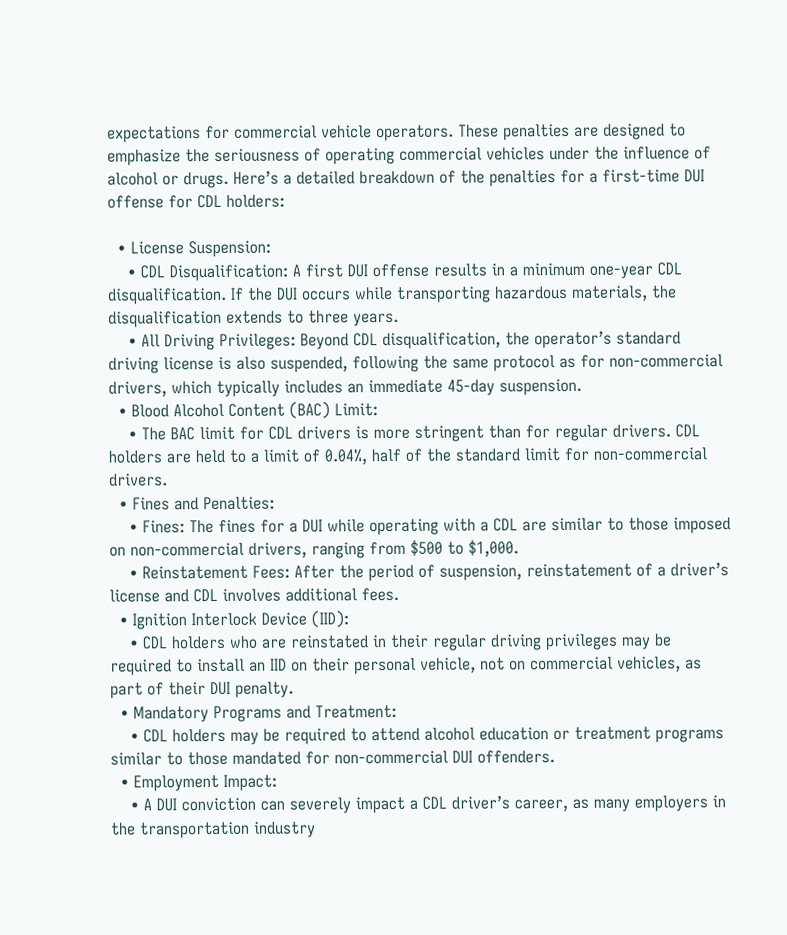expectations for commercial vehicle operators. These penalties are designed to emphasize the seriousness of operating commercial vehicles under the influence of alcohol or drugs. Here’s a detailed breakdown of the penalties for a first-time DUI offense for CDL holders:

  • License Suspension:
    • CDL Disqualification: A first DUI offense results in a minimum one-year CDL disqualification. If the DUI occurs while transporting hazardous materials, the disqualification extends to three years.
    • All Driving Privileges: Beyond CDL disqualification, the operator’s standard driving license is also suspended, following the same protocol as for non-commercial drivers, which typically includes an immediate 45-day suspension.
  • Blood Alcohol Content (BAC) Limit:
    • The BAC limit for CDL drivers is more stringent than for regular drivers. CDL holders are held to a limit of 0.04%, half of the standard limit for non-commercial drivers.
  • Fines and Penalties:
    • Fines: The fines for a DUI while operating with a CDL are similar to those imposed on non-commercial drivers, ranging from $500 to $1,000.
    • Reinstatement Fees: After the period of suspension, reinstatement of a driver’s license and CDL involves additional fees.
  • Ignition Interlock Device (IID):
    • CDL holders who are reinstated in their regular driving privileges may be required to install an IID on their personal vehicle, not on commercial vehicles, as part of their DUI penalty.
  • Mandatory Programs and Treatment:
    • CDL holders may be required to attend alcohol education or treatment programs similar to those mandated for non-commercial DUI offenders.
  • Employment Impact:
    • A DUI conviction can severely impact a CDL driver’s career, as many employers in the transportation industry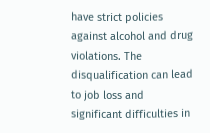have strict policies against alcohol and drug violations. The disqualification can lead to job loss and significant difficulties in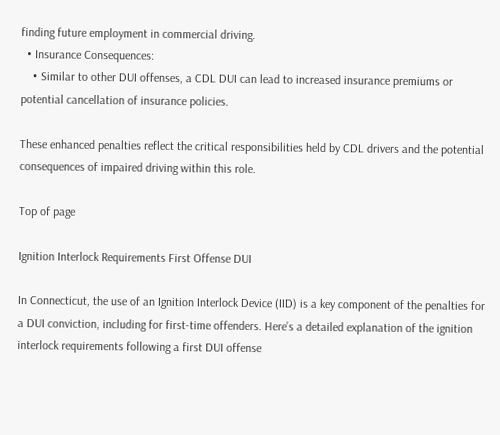finding future employment in commercial driving.
  • Insurance Consequences:
    • Similar to other DUI offenses, a CDL DUI can lead to increased insurance premiums or potential cancellation of insurance policies.

These enhanced penalties reflect the critical responsibilities held by CDL drivers and the potential consequences of impaired driving within this role.

Top of page

Ignition Interlock Requirements First Offense DUI

In Connecticut, the use of an Ignition Interlock Device (IID) is a key component of the penalties for a DUI conviction, including for first-time offenders. Here’s a detailed explanation of the ignition interlock requirements following a first DUI offense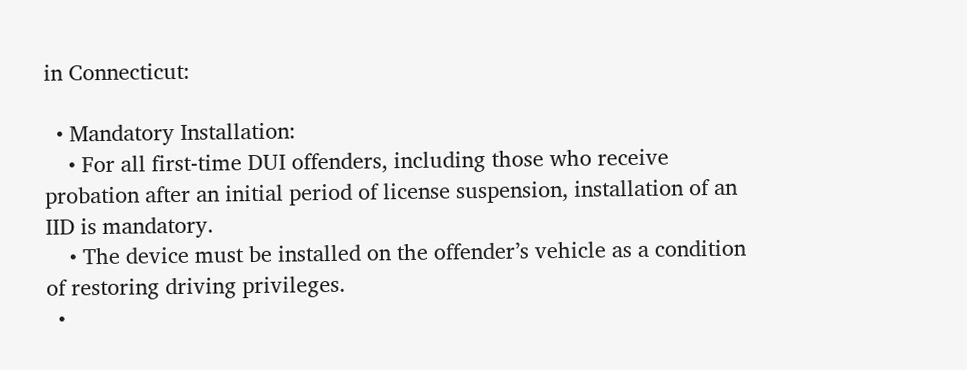in Connecticut:

  • Mandatory Installation:
    • For all first-time DUI offenders, including those who receive probation after an initial period of license suspension, installation of an IID is mandatory.
    • The device must be installed on the offender’s vehicle as a condition of restoring driving privileges.
  •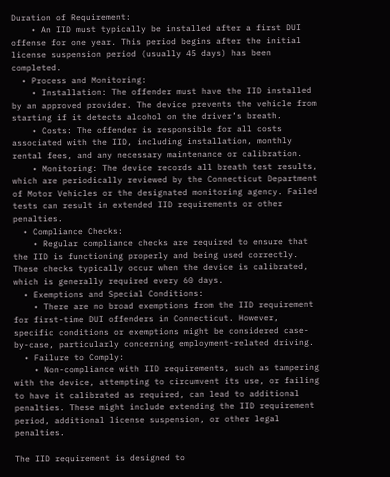Duration of Requirement:
    • An IID must typically be installed after a first DUI offense for one year. This period begins after the initial license suspension period (usually 45 days) has been completed.
  • Process and Monitoring:
    • Installation: The offender must have the IID installed by an approved provider. The device prevents the vehicle from starting if it detects alcohol on the driver’s breath.
    • Costs: The offender is responsible for all costs associated with the IID, including installation, monthly rental fees, and any necessary maintenance or calibration.
    • Monitoring: The device records all breath test results, which are periodically reviewed by the Connecticut Department of Motor Vehicles or the designated monitoring agency. Failed tests can result in extended IID requirements or other penalties.
  • Compliance Checks:
    • Regular compliance checks are required to ensure that the IID is functioning properly and being used correctly. These checks typically occur when the device is calibrated, which is generally required every 60 days.
  • Exemptions and Special Conditions:
    • There are no broad exemptions from the IID requirement for first-time DUI offenders in Connecticut. However, specific conditions or exemptions might be considered case-by-case, particularly concerning employment-related driving.
  • Failure to Comply:
    • Non-compliance with IID requirements, such as tampering with the device, attempting to circumvent its use, or failing to have it calibrated as required, can lead to additional penalties. These might include extending the IID requirement period, additional license suspension, or other legal penalties.

The IID requirement is designed to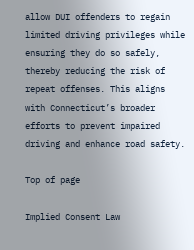allow DUI offenders to regain limited driving privileges while ensuring they do so safely, thereby reducing the risk of repeat offenses. This aligns with Connecticut’s broader efforts to prevent impaired driving and enhance road safety.

Top of page

Implied Consent Law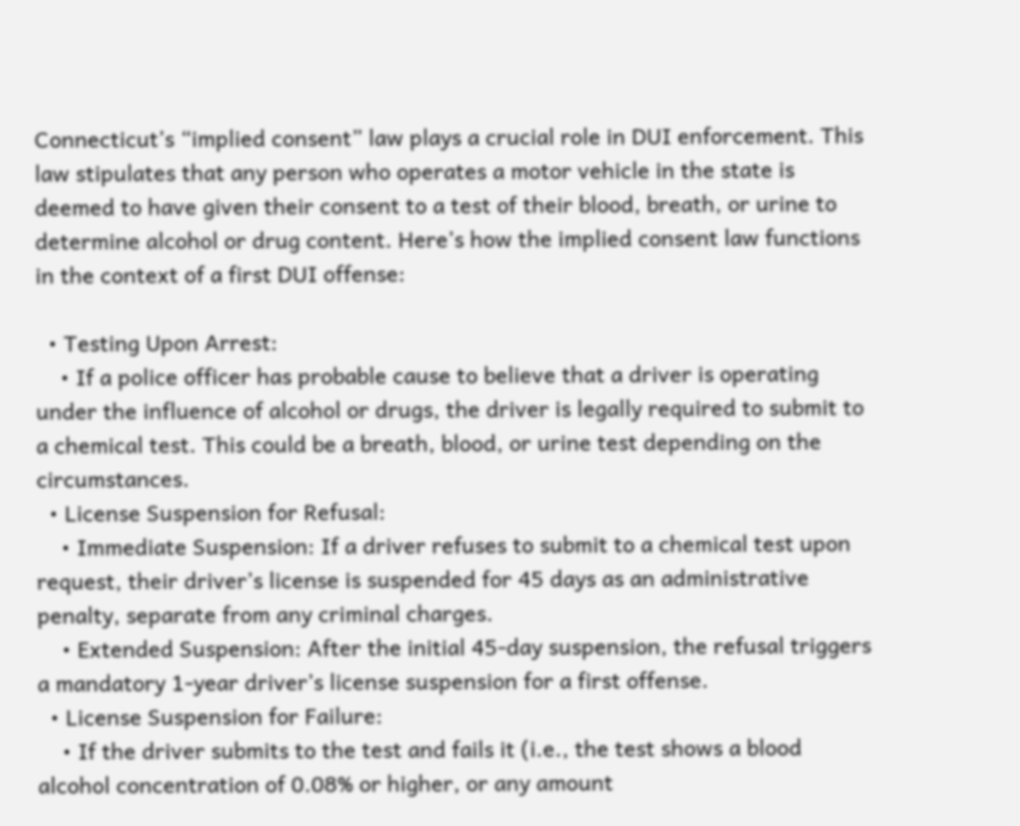Connecticut’s “implied consent” law plays a crucial role in DUI enforcement. This law stipulates that any person who operates a motor vehicle in the state is deemed to have given their consent to a test of their blood, breath, or urine to determine alcohol or drug content. Here’s how the implied consent law functions in the context of a first DUI offense:

  • Testing Upon Arrest:
    • If a police officer has probable cause to believe that a driver is operating under the influence of alcohol or drugs, the driver is legally required to submit to a chemical test. This could be a breath, blood, or urine test depending on the circumstances.
  • License Suspension for Refusal:
    • Immediate Suspension: If a driver refuses to submit to a chemical test upon request, their driver’s license is suspended for 45 days as an administrative penalty, separate from any criminal charges.
    • Extended Suspension: After the initial 45-day suspension, the refusal triggers a mandatory 1-year driver’s license suspension for a first offense.
  • License Suspension for Failure:
    • If the driver submits to the test and fails it (i.e., the test shows a blood alcohol concentration of 0.08% or higher, or any amount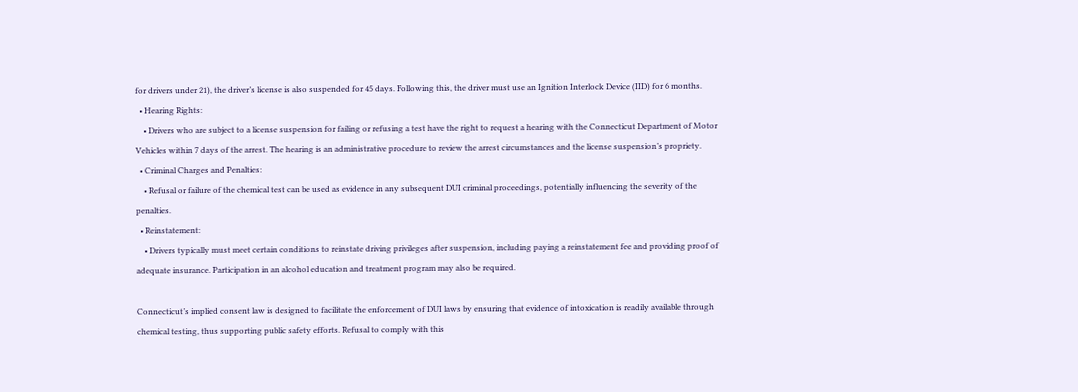for drivers under 21), the driver’s license is also suspended for 45 days. Following this, the driver must use an Ignition Interlock Device (IID) for 6 months.
  • Hearing Rights:
    • Drivers who are subject to a license suspension for failing or refusing a test have the right to request a hearing with the Connecticut Department of Motor Vehicles within 7 days of the arrest. The hearing is an administrative procedure to review the arrest circumstances and the license suspension’s propriety.
  • Criminal Charges and Penalties:
    • Refusal or failure of the chemical test can be used as evidence in any subsequent DUI criminal proceedings, potentially influencing the severity of the penalties.
  • Reinstatement:
    • Drivers typically must meet certain conditions to reinstate driving privileges after suspension, including paying a reinstatement fee and providing proof of adequate insurance. Participation in an alcohol education and treatment program may also be required.

Connecticut’s implied consent law is designed to facilitate the enforcement of DUI laws by ensuring that evidence of intoxication is readily available through chemical testing, thus supporting public safety efforts. Refusal to comply with this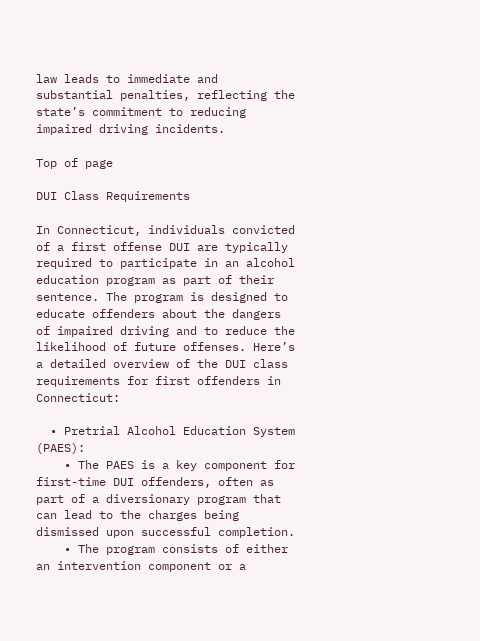law leads to immediate and substantial penalties, reflecting the state’s commitment to reducing impaired driving incidents.

Top of page

DUI Class Requirements

In Connecticut, individuals convicted of a first offense DUI are typically required to participate in an alcohol education program as part of their sentence. The program is designed to educate offenders about the dangers of impaired driving and to reduce the likelihood of future offenses. Here’s a detailed overview of the DUI class requirements for first offenders in Connecticut:

  • Pretrial Alcohol Education System (PAES):
    • The PAES is a key component for first-time DUI offenders, often as part of a diversionary program that can lead to the charges being dismissed upon successful completion.
    • The program consists of either an intervention component or a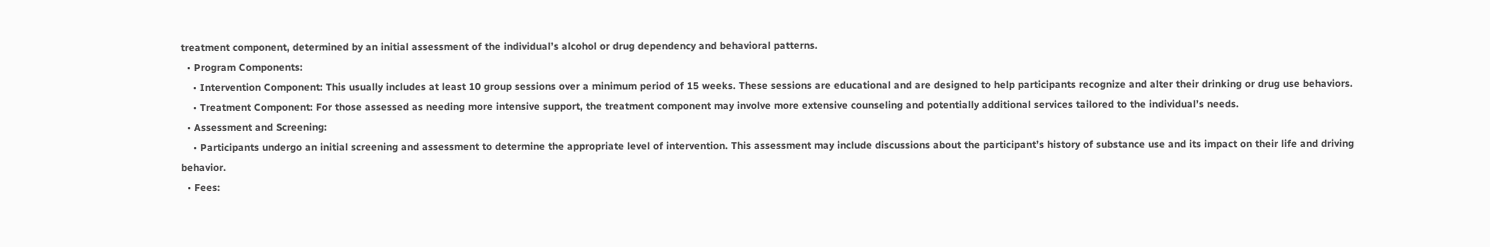treatment component, determined by an initial assessment of the individual’s alcohol or drug dependency and behavioral patterns.
  • Program Components:
    • Intervention Component: This usually includes at least 10 group sessions over a minimum period of 15 weeks. These sessions are educational and are designed to help participants recognize and alter their drinking or drug use behaviors.
    • Treatment Component: For those assessed as needing more intensive support, the treatment component may involve more extensive counseling and potentially additional services tailored to the individual’s needs.
  • Assessment and Screening:
    • Participants undergo an initial screening and assessment to determine the appropriate level of intervention. This assessment may include discussions about the participant’s history of substance use and its impact on their life and driving behavior.
  • Fees: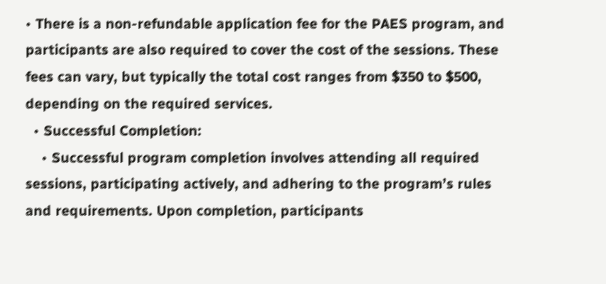• There is a non-refundable application fee for the PAES program, and participants are also required to cover the cost of the sessions. These fees can vary, but typically the total cost ranges from $350 to $500, depending on the required services.
  • Successful Completion:
    • Successful program completion involves attending all required sessions, participating actively, and adhering to the program’s rules and requirements. Upon completion, participants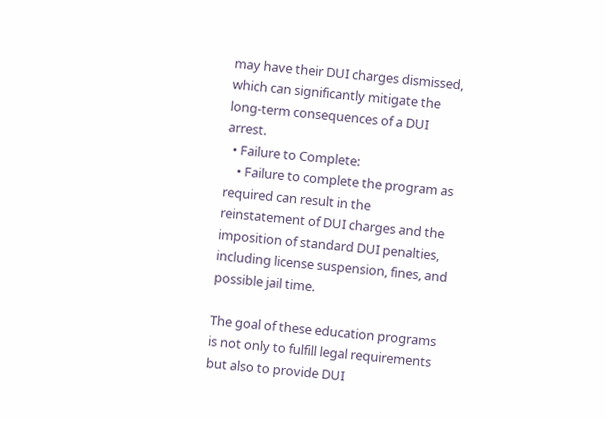may have their DUI charges dismissed, which can significantly mitigate the long-term consequences of a DUI arrest.
  • Failure to Complete:
    • Failure to complete the program as required can result in the reinstatement of DUI charges and the imposition of standard DUI penalties, including license suspension, fines, and possible jail time.

The goal of these education programs is not only to fulfill legal requirements but also to provide DUI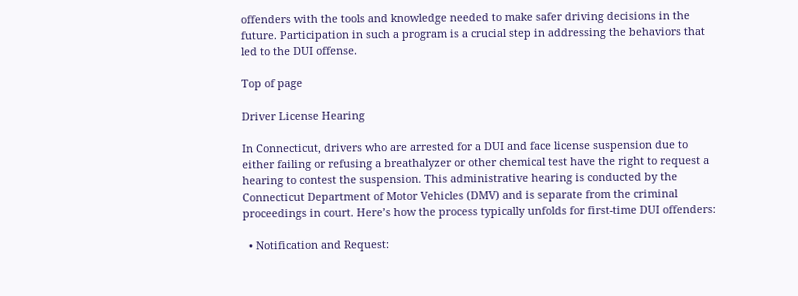offenders with the tools and knowledge needed to make safer driving decisions in the future. Participation in such a program is a crucial step in addressing the behaviors that led to the DUI offense.

Top of page

Driver License Hearing

In Connecticut, drivers who are arrested for a DUI and face license suspension due to either failing or refusing a breathalyzer or other chemical test have the right to request a hearing to contest the suspension. This administrative hearing is conducted by the Connecticut Department of Motor Vehicles (DMV) and is separate from the criminal proceedings in court. Here’s how the process typically unfolds for first-time DUI offenders:

  • Notification and Request: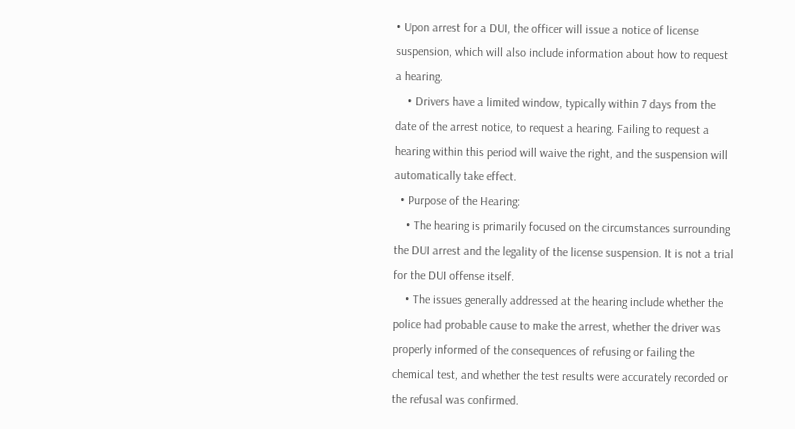• Upon arrest for a DUI, the officer will issue a notice of license suspension, which will also include information about how to request a hearing.
    • Drivers have a limited window, typically within 7 days from the date of the arrest notice, to request a hearing. Failing to request a hearing within this period will waive the right, and the suspension will automatically take effect.
  • Purpose of the Hearing:
    • The hearing is primarily focused on the circumstances surrounding the DUI arrest and the legality of the license suspension. It is not a trial for the DUI offense itself.
    • The issues generally addressed at the hearing include whether the police had probable cause to make the arrest, whether the driver was properly informed of the consequences of refusing or failing the chemical test, and whether the test results were accurately recorded or the refusal was confirmed.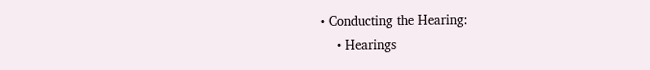• Conducting the Hearing:
    • Hearings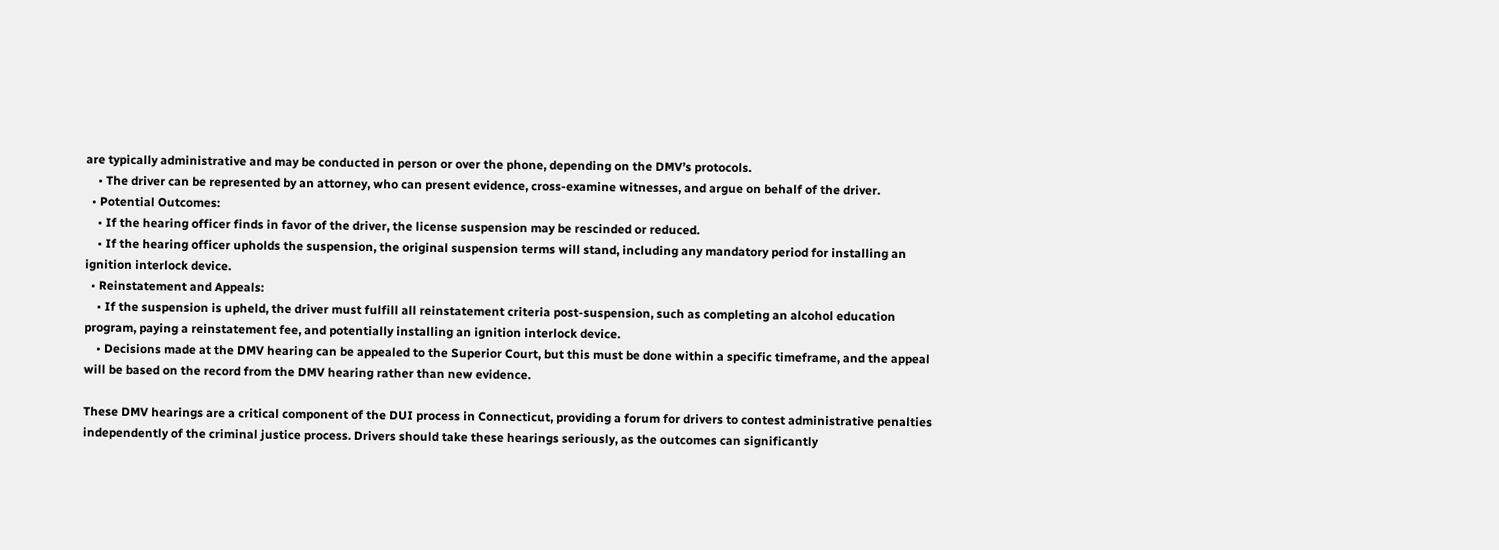are typically administrative and may be conducted in person or over the phone, depending on the DMV’s protocols.
    • The driver can be represented by an attorney, who can present evidence, cross-examine witnesses, and argue on behalf of the driver.
  • Potential Outcomes:
    • If the hearing officer finds in favor of the driver, the license suspension may be rescinded or reduced.
    • If the hearing officer upholds the suspension, the original suspension terms will stand, including any mandatory period for installing an ignition interlock device.
  • Reinstatement and Appeals:
    • If the suspension is upheld, the driver must fulfill all reinstatement criteria post-suspension, such as completing an alcohol education program, paying a reinstatement fee, and potentially installing an ignition interlock device.
    • Decisions made at the DMV hearing can be appealed to the Superior Court, but this must be done within a specific timeframe, and the appeal will be based on the record from the DMV hearing rather than new evidence.

These DMV hearings are a critical component of the DUI process in Connecticut, providing a forum for drivers to contest administrative penalties independently of the criminal justice process. Drivers should take these hearings seriously, as the outcomes can significantly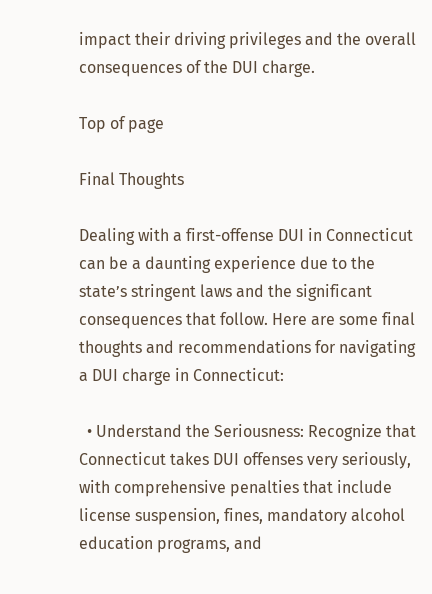impact their driving privileges and the overall consequences of the DUI charge.

Top of page

Final Thoughts

Dealing with a first-offense DUI in Connecticut can be a daunting experience due to the state’s stringent laws and the significant consequences that follow. Here are some final thoughts and recommendations for navigating a DUI charge in Connecticut:

  • Understand the Seriousness: Recognize that Connecticut takes DUI offenses very seriously, with comprehensive penalties that include license suspension, fines, mandatory alcohol education programs, and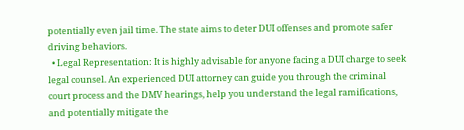potentially even jail time. The state aims to deter DUI offenses and promote safer driving behaviors.
  • Legal Representation: It is highly advisable for anyone facing a DUI charge to seek legal counsel. An experienced DUI attorney can guide you through the criminal court process and the DMV hearings, help you understand the legal ramifications, and potentially mitigate the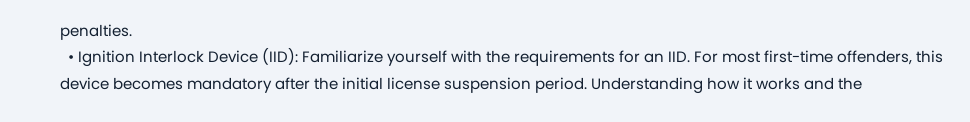penalties.
  • Ignition Interlock Device (IID): Familiarize yourself with the requirements for an IID. For most first-time offenders, this device becomes mandatory after the initial license suspension period. Understanding how it works and the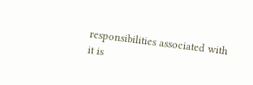responsibilities associated with it is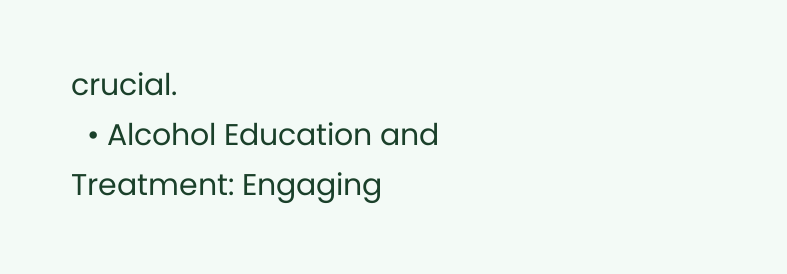crucial.
  • Alcohol Education and Treatment: Engaging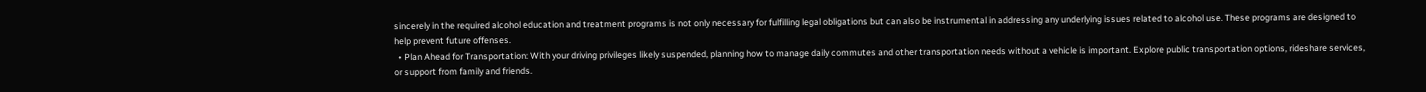sincerely in the required alcohol education and treatment programs is not only necessary for fulfilling legal obligations but can also be instrumental in addressing any underlying issues related to alcohol use. These programs are designed to help prevent future offenses.
  • Plan Ahead for Transportation: With your driving privileges likely suspended, planning how to manage daily commutes and other transportation needs without a vehicle is important. Explore public transportation options, rideshare services, or support from family and friends.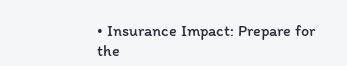• Insurance Impact: Prepare for the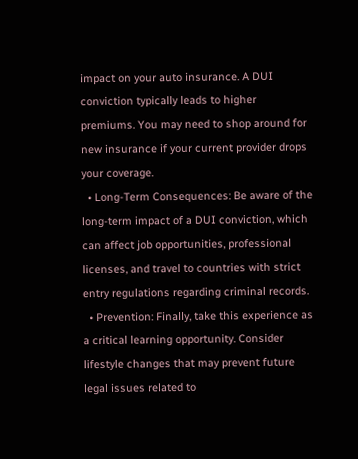impact on your auto insurance. A DUI conviction typically leads to higher premiums. You may need to shop around for new insurance if your current provider drops your coverage.
  • Long-Term Consequences: Be aware of the long-term impact of a DUI conviction, which can affect job opportunities, professional licenses, and travel to countries with strict entry regulations regarding criminal records.
  • Prevention: Finally, take this experience as a critical learning opportunity. Consider lifestyle changes that may prevent future legal issues related to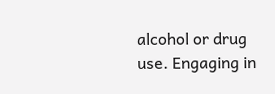alcohol or drug use. Engaging in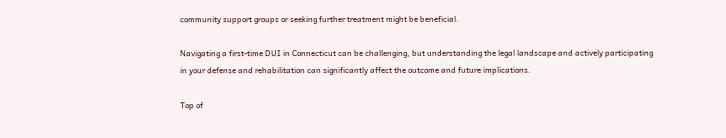community support groups or seeking further treatment might be beneficial.

Navigating a first-time DUI in Connecticut can be challenging, but understanding the legal landscape and actively participating in your defense and rehabilitation can significantly affect the outcome and future implications.

Top of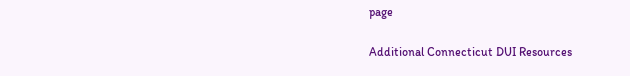page

Additional Connecticut DUI Resources